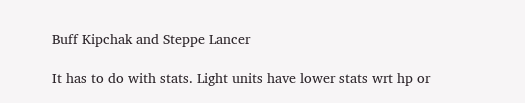Buff Kipchak and Steppe Lancer

It has to do with stats. Light units have lower stats wrt hp or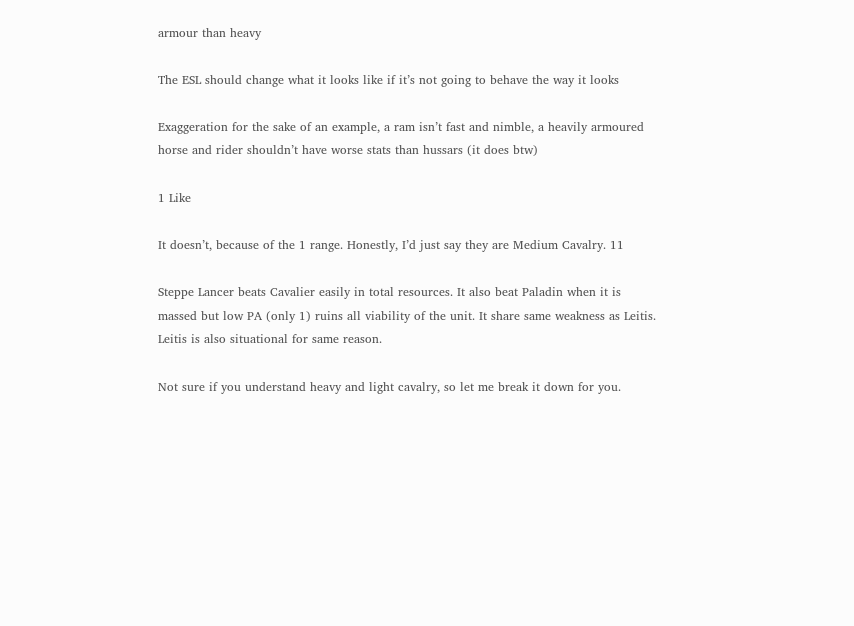armour than heavy

The ESL should change what it looks like if it’s not going to behave the way it looks

Exaggeration for the sake of an example, a ram isn’t fast and nimble, a heavily armoured horse and rider shouldn’t have worse stats than hussars (it does btw)

1 Like

It doesn’t, because of the 1 range. Honestly, I’d just say they are Medium Cavalry. 11

Steppe Lancer beats Cavalier easily in total resources. It also beat Paladin when it is massed but low PA (only 1) ruins all viability of the unit. It share same weakness as Leitis. Leitis is also situational for same reason.

Not sure if you understand heavy and light cavalry, so let me break it down for you.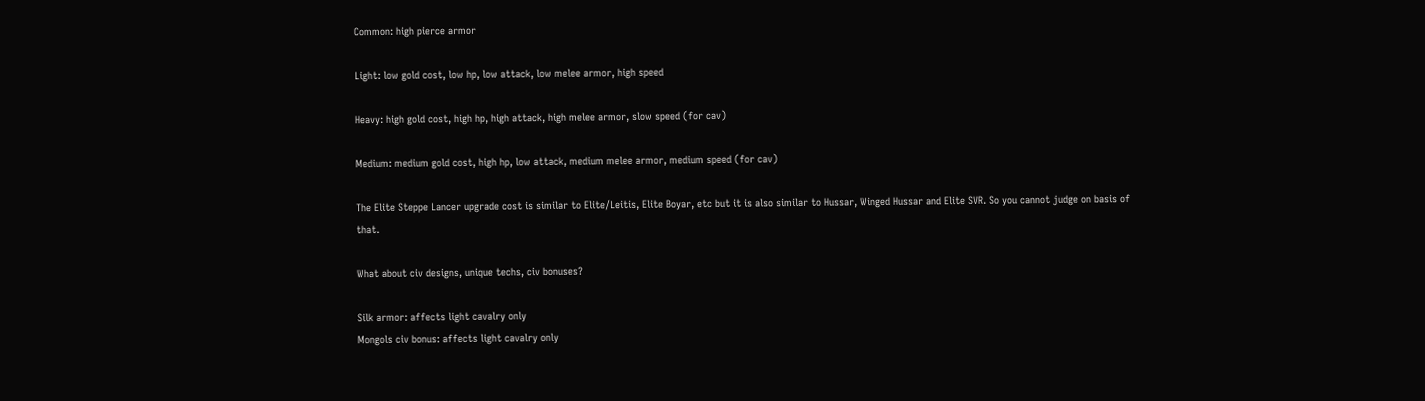Common: high pierce armor

Light: low gold cost, low hp, low attack, low melee armor, high speed

Heavy: high gold cost, high hp, high attack, high melee armor, slow speed (for cav)

Medium: medium gold cost, high hp, low attack, medium melee armor, medium speed (for cav)

The Elite Steppe Lancer upgrade cost is similar to Elite/Leitis, Elite Boyar, etc but it is also similar to Hussar, Winged Hussar and Elite SVR. So you cannot judge on basis of that.

What about civ designs, unique techs, civ bonuses?

Silk armor: affects light cavalry only
Mongols civ bonus: affects light cavalry only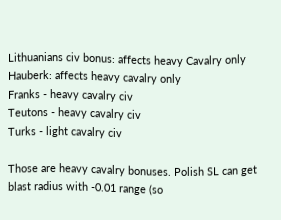Lithuanians civ bonus: affects heavy Cavalry only
Hauberk: affects heavy cavalry only
Franks - heavy cavalry civ
Teutons - heavy cavalry civ
Turks - light cavalry civ

Those are heavy cavalry bonuses. Polish SL can get blast radius with -0.01 range (so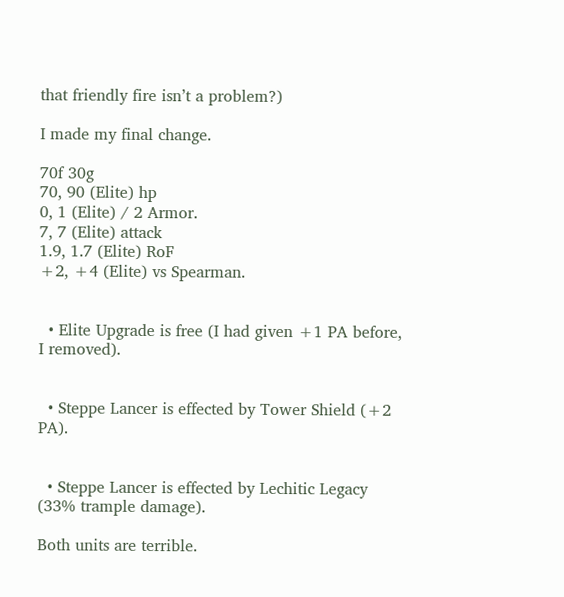that friendly fire isn’t a problem?)

I made my final change.

70f 30g
70, 90 (Elite) hp
0, 1 (Elite) / 2 Armor.
7, 7 (Elite) attack
1.9, 1.7 (Elite) RoF
+2, +4 (Elite) vs Spearman.


  • Elite Upgrade is free (I had given +1 PA before, I removed).


  • Steppe Lancer is effected by Tower Shield (+2 PA).


  • Steppe Lancer is effected by Lechitic Legacy (33% trample damage).

Both units are terrible.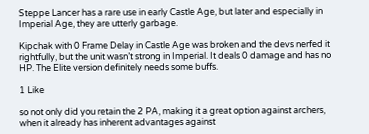Steppe Lancer has a rare use in early Castle Age, but later and especially in Imperial Age, they are utterly garbage.

Kipchak with 0 Frame Delay in Castle Age was broken and the devs nerfed it rightfully, but the unit wasn’t strong in Imperial. It deals 0 damage and has no HP. The Elite version definitely needs some buffs.

1 Like

so not only did you retain the 2 PA, making it a great option against archers, when it already has inherent advantages against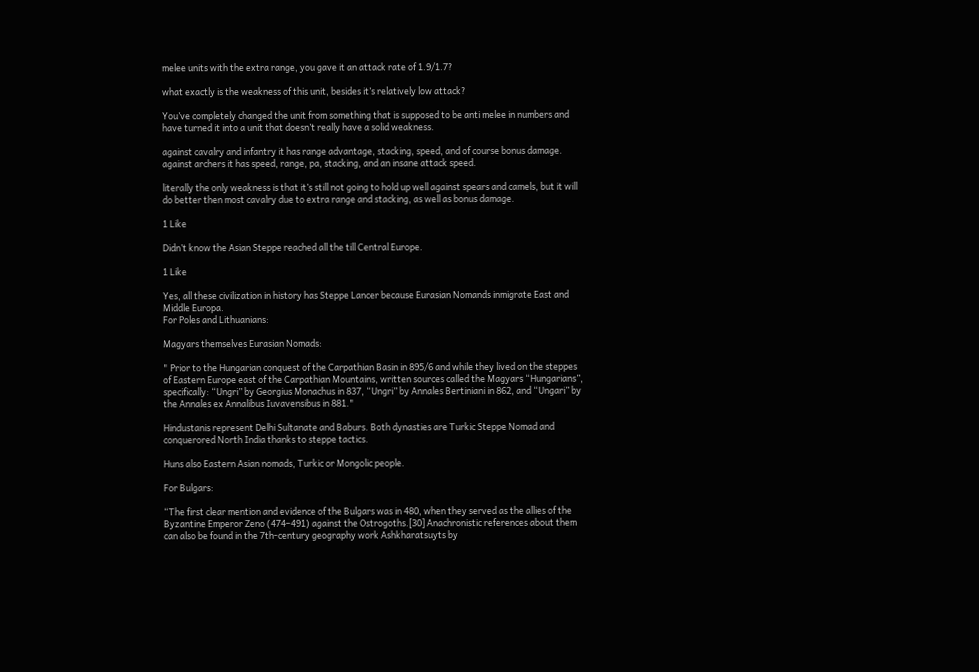melee units with the extra range, you gave it an attack rate of 1.9/1.7?

what exactly is the weakness of this unit, besides it’s relatively low attack?

You’ve completely changed the unit from something that is supposed to be anti melee in numbers and have turned it into a unit that doesn’t really have a solid weakness.

against cavalry and infantry it has range advantage, stacking, speed, and of course bonus damage.
against archers it has speed, range, pa, stacking, and an insane attack speed.

literally the only weakness is that it’s still not going to hold up well against spears and camels, but it will do better then most cavalry due to extra range and stacking, as well as bonus damage.

1 Like

Didn’t know the Asian Steppe reached all the till Central Europe.

1 Like

Yes, all these civilization in history has Steppe Lancer because Eurasian Nomands inmigrate East and Middle Europa.
For Poles and Lithuanians:

Magyars themselves Eurasian Nomads:

" Prior to the Hungarian conquest of the Carpathian Basin in 895/6 and while they lived on the steppes of Eastern Europe east of the Carpathian Mountains, written sources called the Magyars “Hungarians”, specifically: “Ungri” by Georgius Monachus in 837, “Ungri” by Annales Bertiniani in 862, and “Ungari” by the Annales ex Annalibus Iuvavensibus in 881."

Hindustanis represent Delhi Sultanate and Baburs. Both dynasties are Turkic Steppe Nomad and conquerored North India thanks to steppe tactics.

Huns also Eastern Asian nomads, Turkic or Mongolic people.

For Bulgars:

“The first clear mention and evidence of the Bulgars was in 480, when they served as the allies of the Byzantine Emperor Zeno (474–491) against the Ostrogoths.[30] Anachronistic references about them can also be found in the 7th-century geography work Ashkharatsuyts by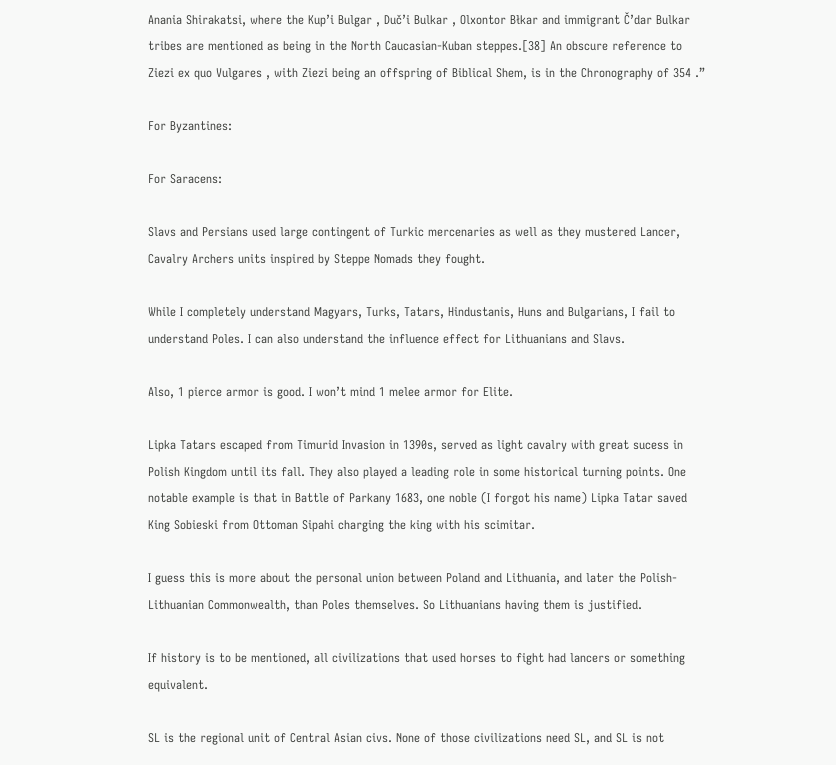Anania Shirakatsi, where the Kup’i Bulgar , Duč’i Bulkar , Olxontor Błkar and immigrant Č’dar Bulkar tribes are mentioned as being in the North Caucasian-Kuban steppes.[38] An obscure reference to Ziezi ex quo Vulgares , with Ziezi being an offspring of Biblical Shem, is in the Chronography of 354 .”

For Byzantines:

For Saracens:

Slavs and Persians used large contingent of Turkic mercenaries as well as they mustered Lancer, Cavalry Archers units inspired by Steppe Nomads they fought.

While I completely understand Magyars, Turks, Tatars, Hindustanis, Huns and Bulgarians, I fail to understand Poles. I can also understand the influence effect for Lithuanians and Slavs.

Also, 1 pierce armor is good. I won’t mind 1 melee armor for Elite.

Lipka Tatars escaped from Timurid Invasion in 1390s, served as light cavalry with great sucess in Polish Kingdom until its fall. They also played a leading role in some historical turning points. One notable example is that in Battle of Parkany 1683, one noble (I forgot his name) Lipka Tatar saved King Sobieski from Ottoman Sipahi charging the king with his scimitar.

I guess this is more about the personal union between Poland and Lithuania, and later the Polish-Lithuanian Commonwealth, than Poles themselves. So Lithuanians having them is justified.

If history is to be mentioned, all civilizations that used horses to fight had lancers or something equivalent.

SL is the regional unit of Central Asian civs. None of those civilizations need SL, and SL is not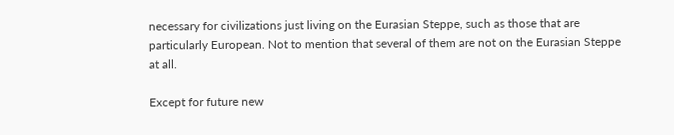necessary for civilizations just living on the Eurasian Steppe, such as those that are particularly European. Not to mention that several of them are not on the Eurasian Steppe at all.

Except for future new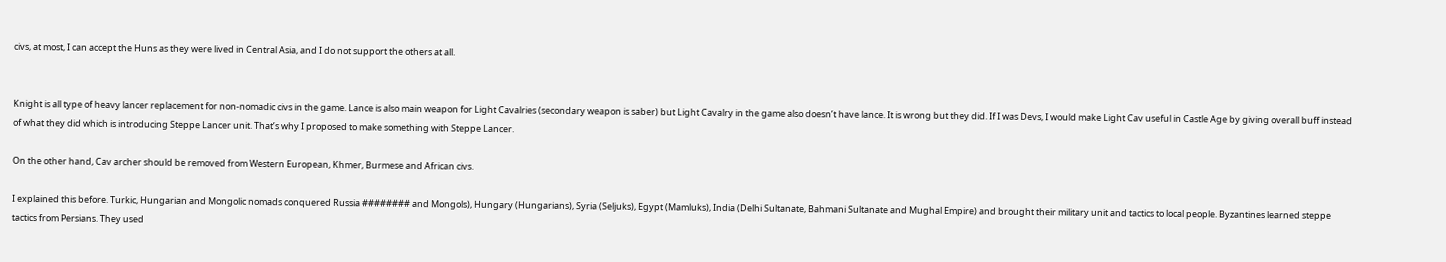civs, at most, I can accept the Huns as they were lived in Central Asia, and I do not support the others at all.


Knight is all type of heavy lancer replacement for non-nomadic civs in the game. Lance is also main weapon for Light Cavalries (secondary weapon is saber) but Light Cavalry in the game also doesn’t have lance. It is wrong but they did. If I was Devs, I would make Light Cav useful in Castle Age by giving overall buff instead of what they did which is introducing Steppe Lancer unit. That’s why I proposed to make something with Steppe Lancer.

On the other hand, Cav archer should be removed from Western European, Khmer, Burmese and African civs.

I explained this before. Turkic, Hungarian and Mongolic nomads conquered Russia ######## and Mongols), Hungary (Hungarians), Syria (Seljuks), Egypt (Mamluks), India (Delhi Sultanate, Bahmani Sultanate and Mughal Empire) and brought their military unit and tactics to local people. Byzantines learned steppe tactics from Persians. They used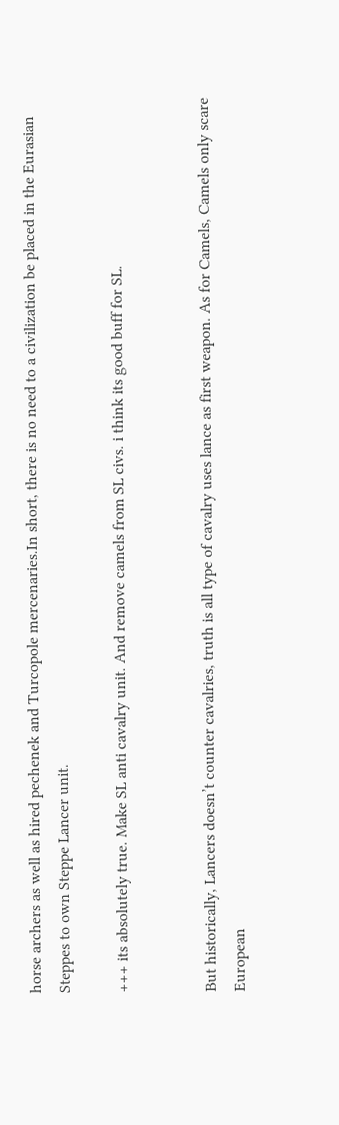horse archers as well as hired pechenek and Turcopole mercenaries.In short, there is no need to a civilization be placed in the Eurasian Steppes to own Steppe Lancer unit.

+++ its absolutely true. Make SL anti cavalry unit. And remove camels from SL civs. i think its good buff for SL.


But historically, Lancers doesn’t counter cavalries, truth is all type of cavalry uses lance as first weapon. As for Camels, Camels only scare European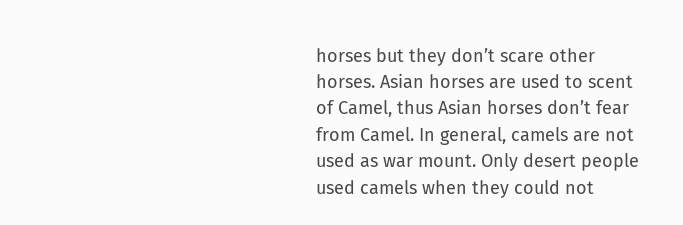horses but they don’t scare other horses. Asian horses are used to scent of Camel, thus Asian horses don’t fear from Camel. In general, camels are not used as war mount. Only desert people used camels when they could not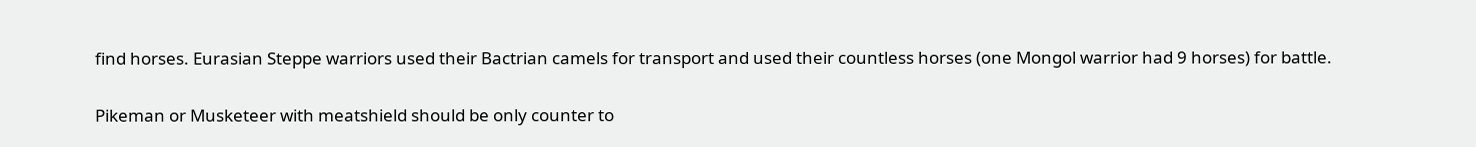find horses. Eurasian Steppe warriors used their Bactrian camels for transport and used their countless horses (one Mongol warrior had 9 horses) for battle.

Pikeman or Musketeer with meatshield should be only counter to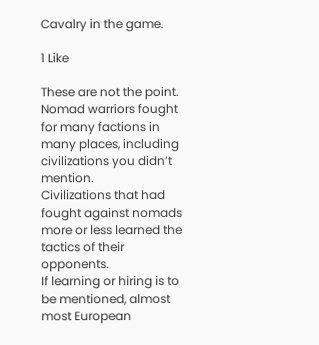Cavalry in the game.

1 Like

These are not the point.
Nomad warriors fought for many factions in many places, including civilizations you didn’t mention.
Civilizations that had fought against nomads more or less learned the tactics of their opponents.
If learning or hiring is to be mentioned, almost most European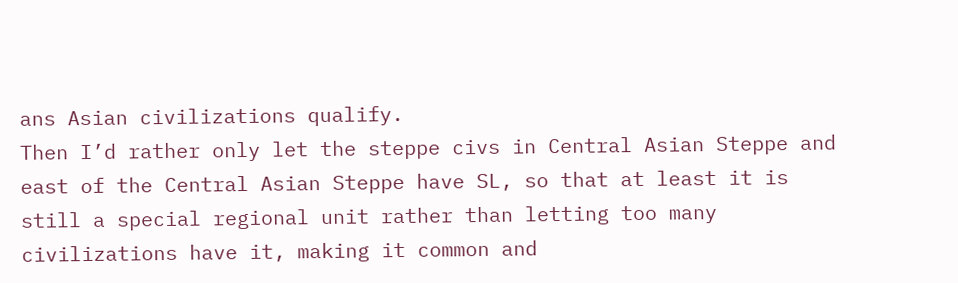ans Asian civilizations qualify.
Then I’d rather only let the steppe civs in Central Asian Steppe and east of the Central Asian Steppe have SL, so that at least it is still a special regional unit rather than letting too many civilizations have it, making it common and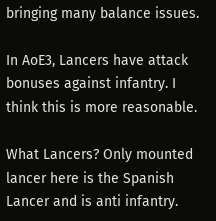bringing many balance issues.

In AoE3, Lancers have attack bonuses against infantry. I think this is more reasonable.

What Lancers? Only mounted lancer here is the Spanish Lancer and is anti infantry.